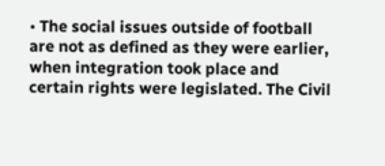• The social issues outside of football are not as defined as they were earlier, when integration took place and certain rights were legislated. The Civil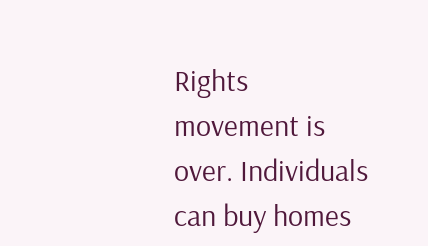Rights movement is over. Individuals can buy homes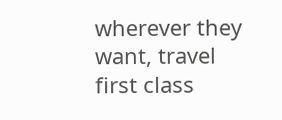wherever they want, travel first class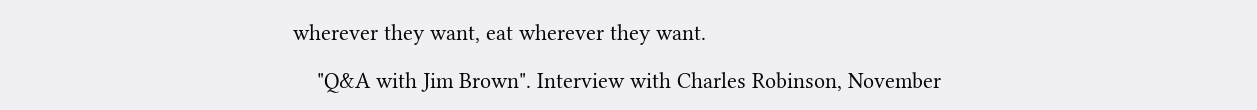wherever they want, eat wherever they want.

    "Q&A with Jim Brown". Interview with Charles Robinson, November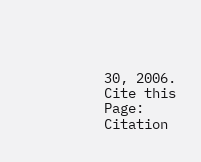30, 2006.
Cite this Page: Citation